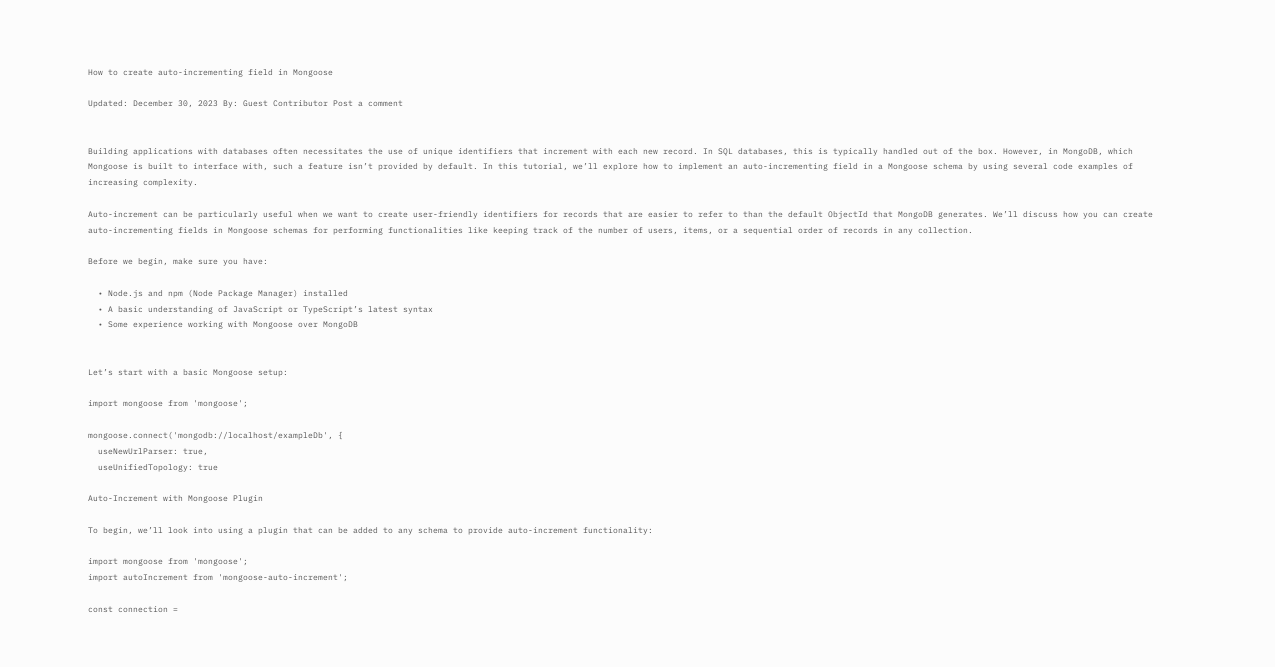How to create auto-incrementing field in Mongoose

Updated: December 30, 2023 By: Guest Contributor Post a comment


Building applications with databases often necessitates the use of unique identifiers that increment with each new record. In SQL databases, this is typically handled out of the box. However, in MongoDB, which Mongoose is built to interface with, such a feature isn’t provided by default. In this tutorial, we’ll explore how to implement an auto-incrementing field in a Mongoose schema by using several code examples of increasing complexity.

Auto-increment can be particularly useful when we want to create user-friendly identifiers for records that are easier to refer to than the default ObjectId that MongoDB generates. We’ll discuss how you can create auto-incrementing fields in Mongoose schemas for performing functionalities like keeping track of the number of users, items, or a sequential order of records in any collection.

Before we begin, make sure you have:

  • Node.js and npm (Node Package Manager) installed
  • A basic understanding of JavaScript or TypeScript’s latest syntax
  • Some experience working with Mongoose over MongoDB


Let’s start with a basic Mongoose setup:

import mongoose from 'mongoose';

mongoose.connect('mongodb://localhost/exampleDb', {
  useNewUrlParser: true,
  useUnifiedTopology: true

Auto-Increment with Mongoose Plugin

To begin, we’ll look into using a plugin that can be added to any schema to provide auto-increment functionality:

import mongoose from 'mongoose';
import autoIncrement from 'mongoose-auto-increment';

const connection =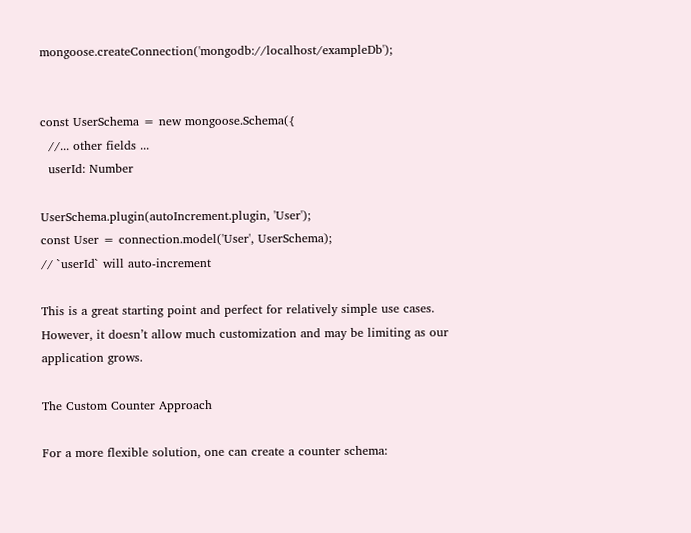mongoose.createConnection('mongodb://localhost/exampleDb');


const UserSchema = new mongoose.Schema({
  //... other fields ...
  userId: Number

UserSchema.plugin(autoIncrement.plugin, 'User');
const User = connection.model('User', UserSchema);
// `userId` will auto-increment

This is a great starting point and perfect for relatively simple use cases. However, it doesn’t allow much customization and may be limiting as our application grows.

The Custom Counter Approach

For a more flexible solution, one can create a counter schema: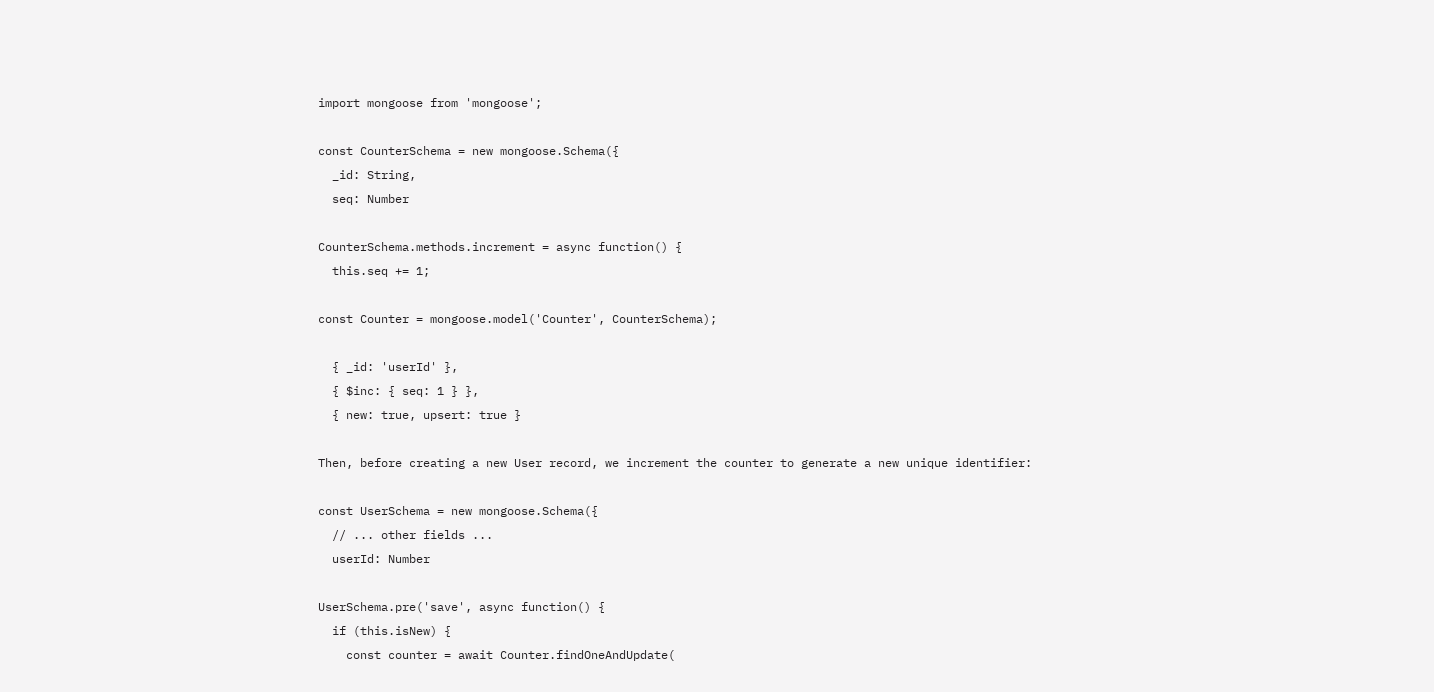import mongoose from 'mongoose';

const CounterSchema = new mongoose.Schema({
  _id: String,
  seq: Number

CounterSchema.methods.increment = async function() {
  this.seq += 1;

const Counter = mongoose.model('Counter', CounterSchema);

  { _id: 'userId' },
  { $inc: { seq: 1 } },
  { new: true, upsert: true }

Then, before creating a new User record, we increment the counter to generate a new unique identifier:

const UserSchema = new mongoose.Schema({
  // ... other fields ...
  userId: Number

UserSchema.pre('save', async function() {
  if (this.isNew) {
    const counter = await Counter.findOneAndUpdate(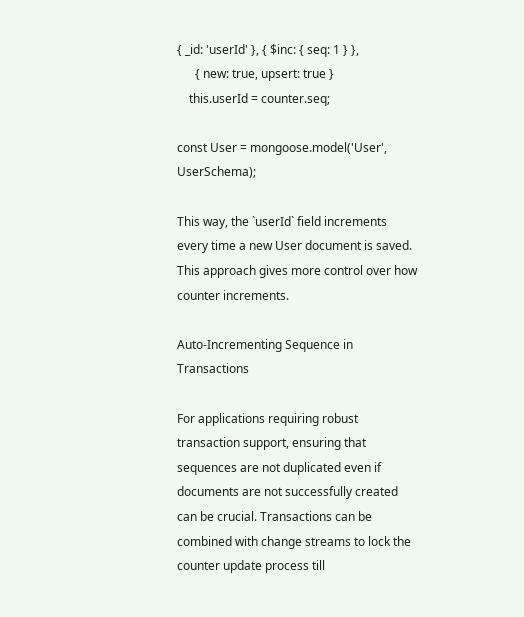{ _id: 'userId' }, { $inc: { seq: 1 } },
      { new: true, upsert: true }
    this.userId = counter.seq;

const User = mongoose.model('User', UserSchema);

This way, the `userId` field increments every time a new User document is saved. This approach gives more control over how counter increments.

Auto-Incrementing Sequence in Transactions

For applications requiring robust transaction support, ensuring that sequences are not duplicated even if documents are not successfully created can be crucial. Transactions can be combined with change streams to lock the counter update process till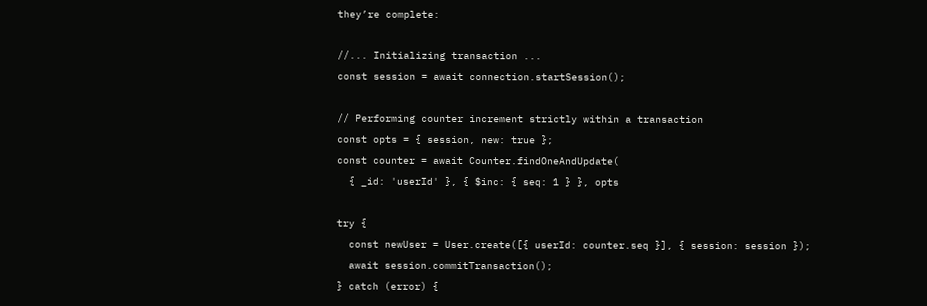they’re complete:

//... Initializing transaction ...
const session = await connection.startSession();

// Performing counter increment strictly within a transaction
const opts = { session, new: true };
const counter = await Counter.findOneAndUpdate(
  { _id: 'userId' }, { $inc: { seq: 1 } }, opts

try {
  const newUser = User.create([{ userId: counter.seq }], { session: session });
  await session.commitTransaction();
} catch (error) {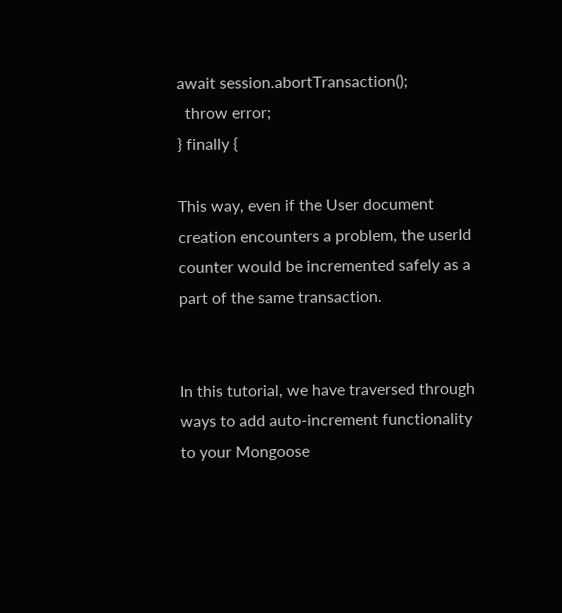await session.abortTransaction();
  throw error;
} finally {

This way, even if the User document creation encounters a problem, the userId counter would be incremented safely as a part of the same transaction.


In this tutorial, we have traversed through ways to add auto-increment functionality to your Mongoose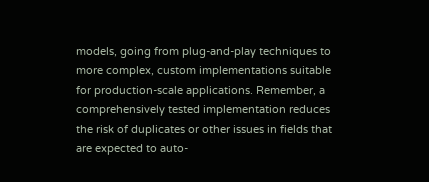models, going from plug-and-play techniques to more complex, custom implementations suitable for production-scale applications. Remember, a comprehensively tested implementation reduces the risk of duplicates or other issues in fields that are expected to auto-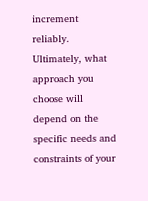increment reliably. Ultimately, what approach you choose will depend on the specific needs and constraints of your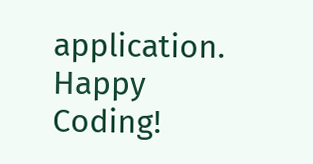application. Happy Coding!